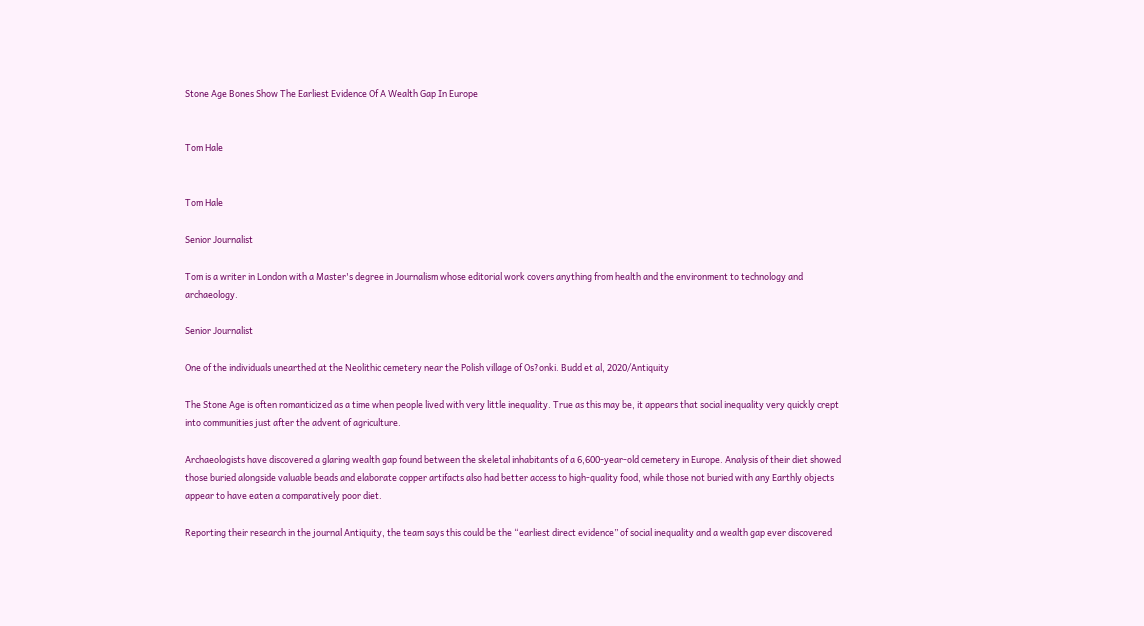Stone Age Bones Show The Earliest Evidence Of A Wealth Gap In Europe


Tom Hale


Tom Hale

Senior Journalist

Tom is a writer in London with a Master's degree in Journalism whose editorial work covers anything from health and the environment to technology and archaeology.

Senior Journalist

One of the individuals unearthed at the Neolithic cemetery near the Polish village of Os?onki. Budd et al, 2020/Antiquity

The Stone Age is often romanticized as a time when people lived with very little inequality. True as this may be, it appears that social inequality very quickly crept into communities just after the advent of agriculture.

Archaeologists have discovered a glaring wealth gap found between the skeletal inhabitants of a 6,600-year-old cemetery in Europe. Analysis of their diet showed those buried alongside valuable beads and elaborate copper artifacts also had better access to high-quality food, while those not buried with any Earthly objects appear to have eaten a comparatively poor diet.

Reporting their research in the journal Antiquity, the team says this could be the “earliest direct evidence” of social inequality and a wealth gap ever discovered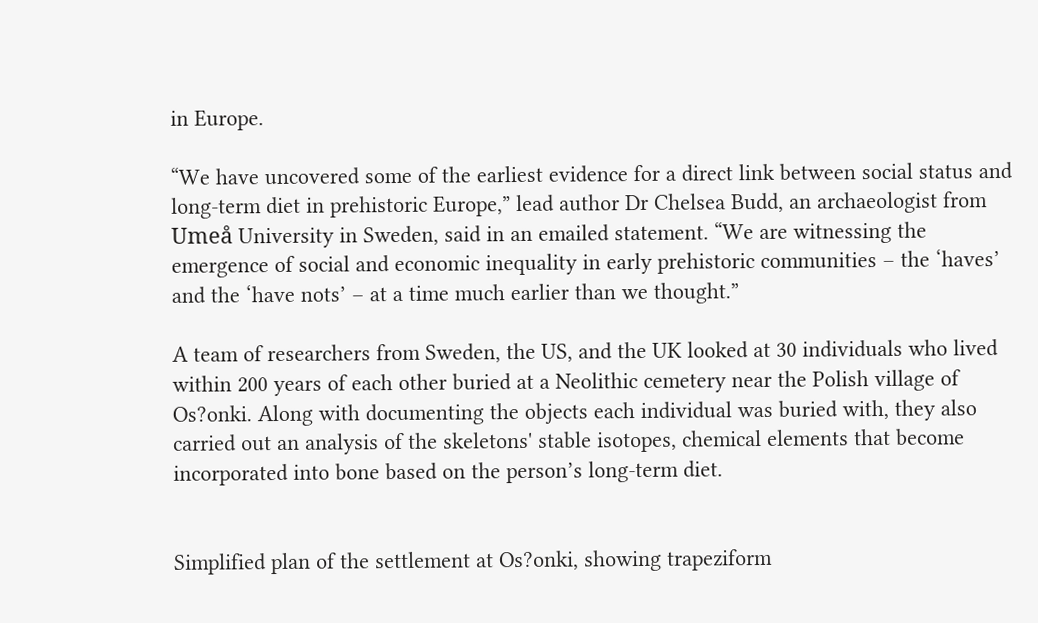in Europe.

“We have uncovered some of the earliest evidence for a direct link between social status and long-term diet in prehistoric Europe,” lead author Dr Chelsea Budd, an archaeologist from Umeå University in Sweden, said in an emailed statement. “We are witnessing the emergence of social and economic inequality in early prehistoric communities – the ‘haves’ and the ‘have nots’ – at a time much earlier than we thought.”

A team of researchers from Sweden, the US, and the UK looked at 30 individuals who lived within 200 years of each other buried at a Neolithic cemetery near the Polish village of Os?onki. Along with documenting the objects each individual was buried with, they also carried out an analysis of the skeletons' stable isotopes, chemical elements that become incorporated into bone based on the person’s long-term diet.


Simplified plan of the settlement at Os?onki, showing trapeziform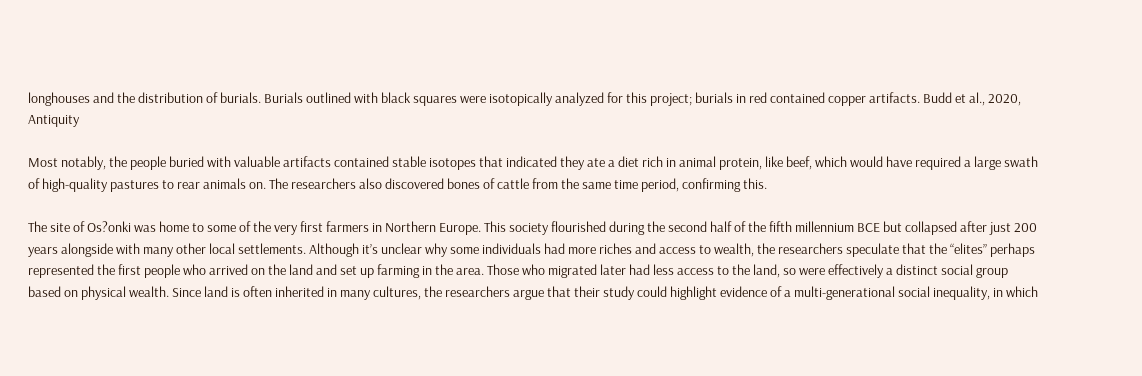longhouses and the distribution of burials. Burials outlined with black squares were isotopically analyzed for this project; burials in red contained copper artifacts. Budd et al., 2020, Antiquity

Most notably, the people buried with valuable artifacts contained stable isotopes that indicated they ate a diet rich in animal protein, like beef, which would have required a large swath of high-quality pastures to rear animals on. The researchers also discovered bones of cattle from the same time period, confirming this.

The site of Os?onki was home to some of the very first farmers in Northern Europe. This society flourished during the second half of the fifth millennium BCE but collapsed after just 200 years alongside with many other local settlements. Although it’s unclear why some individuals had more riches and access to wealth, the researchers speculate that the “elites” perhaps represented the first people who arrived on the land and set up farming in the area. Those who migrated later had less access to the land, so were effectively a distinct social group based on physical wealth. Since land is often inherited in many cultures, the researchers argue that their study could highlight evidence of a multi-generational social inequality, in which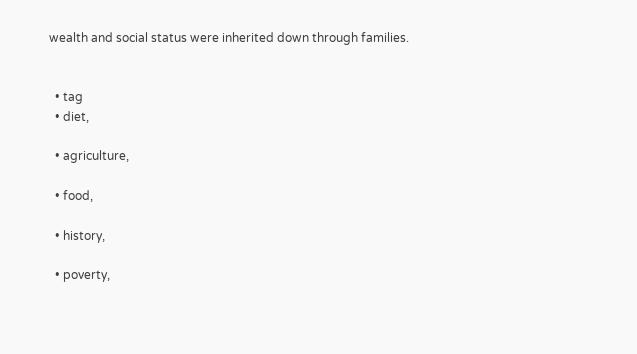wealth and social status were inherited down through families.


  • tag
  • diet,

  • agriculture,

  • food,

  • history,

  • poverty,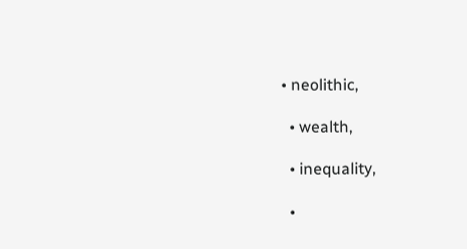• neolithic,

  • wealth,

  • inequality,

  •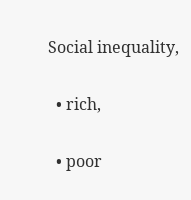Social inequality,

  • rich,

  • poor